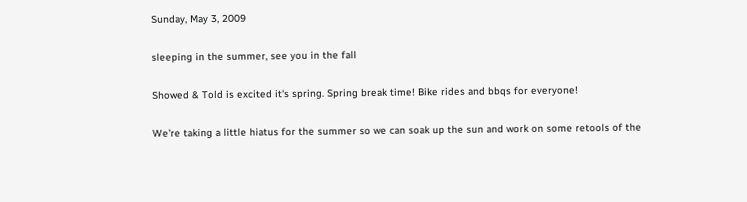Sunday, May 3, 2009

sleeping in the summer, see you in the fall

Showed & Told is excited it's spring. Spring break time! Bike rides and bbqs for everyone!

We're taking a little hiatus for the summer so we can soak up the sun and work on some retools of the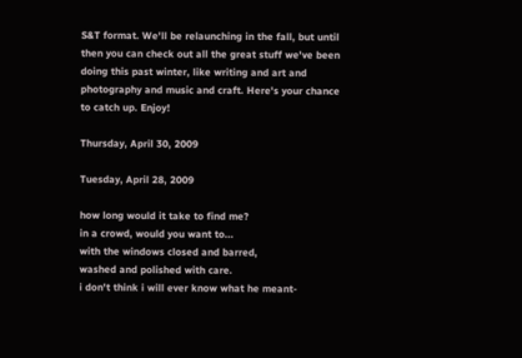S&T format. We'll be relaunching in the fall, but until then you can check out all the great stuff we've been doing this past winter, like writing and art and photography and music and craft. Here's your chance to catch up. Enjoy!

Thursday, April 30, 2009

Tuesday, April 28, 2009

how long would it take to find me?
in a crowd, would you want to...
with the windows closed and barred,
washed and polished with care.
i don't think i will ever know what he meant-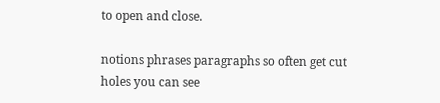to open and close.

notions phrases paragraphs so often get cut
holes you can see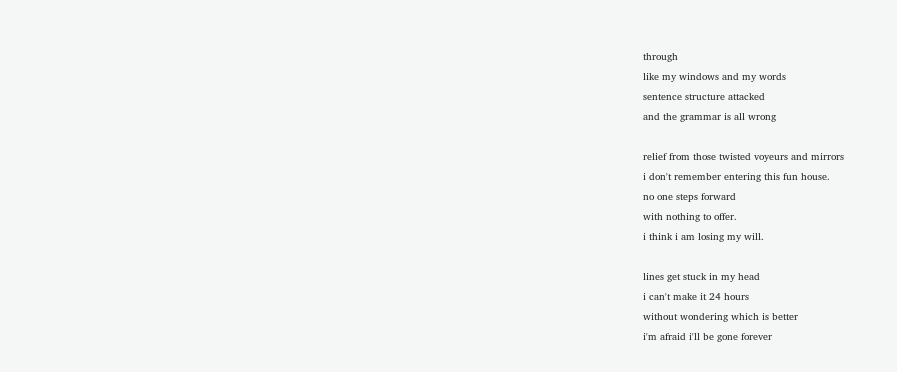through
like my windows and my words
sentence structure attacked
and the grammar is all wrong

relief from those twisted voyeurs and mirrors
i don't remember entering this fun house.
no one steps forward
with nothing to offer.
i think i am losing my will.

lines get stuck in my head
i can't make it 24 hours
without wondering which is better
i'm afraid i'll be gone forever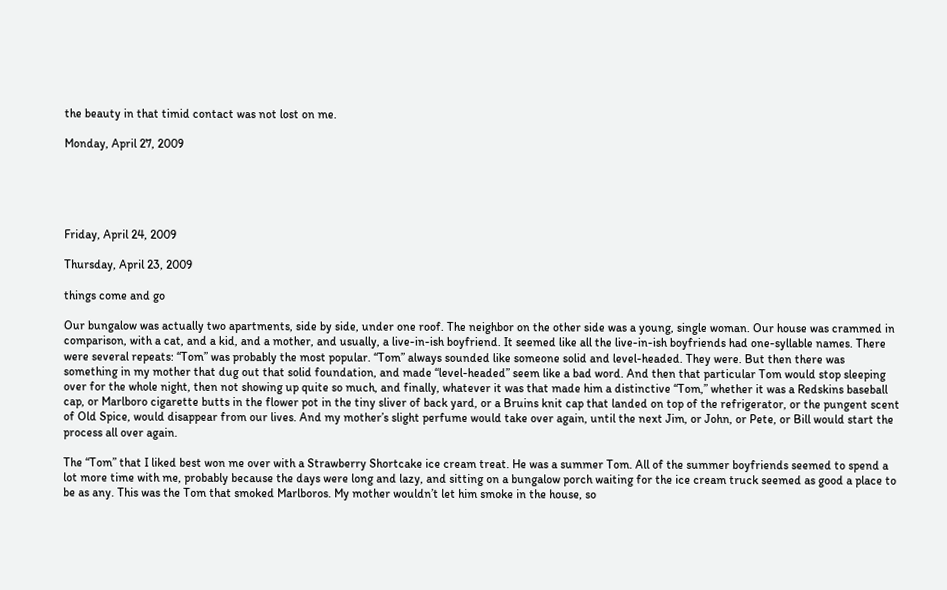the beauty in that timid contact was not lost on me.

Monday, April 27, 2009





Friday, April 24, 2009

Thursday, April 23, 2009

things come and go

Our bungalow was actually two apartments, side by side, under one roof. The neighbor on the other side was a young, single woman. Our house was crammed in comparison, with a cat, and a kid, and a mother, and usually, a live-in-ish boyfriend. It seemed like all the live-in-ish boyfriends had one-syllable names. There were several repeats: “Tom” was probably the most popular. “Tom” always sounded like someone solid and level-headed. They were. But then there was something in my mother that dug out that solid foundation, and made “level-headed” seem like a bad word. And then that particular Tom would stop sleeping over for the whole night, then not showing up quite so much, and finally, whatever it was that made him a distinctive “Tom,” whether it was a Redskins baseball cap, or Marlboro cigarette butts in the flower pot in the tiny sliver of back yard, or a Bruins knit cap that landed on top of the refrigerator, or the pungent scent of Old Spice, would disappear from our lives. And my mother’s slight perfume would take over again, until the next Jim, or John, or Pete, or Bill would start the process all over again.

The “Tom” that I liked best won me over with a Strawberry Shortcake ice cream treat. He was a summer Tom. All of the summer boyfriends seemed to spend a lot more time with me, probably because the days were long and lazy, and sitting on a bungalow porch waiting for the ice cream truck seemed as good a place to be as any. This was the Tom that smoked Marlboros. My mother wouldn’t let him smoke in the house, so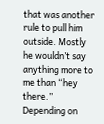that was another rule to pull him outside. Mostly he wouldn’t say anything more to me than “hey there.” Depending on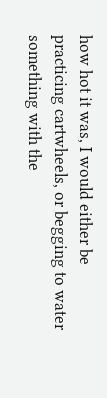how hot it was, I would either be practicing cartwheels, or begging to water something with the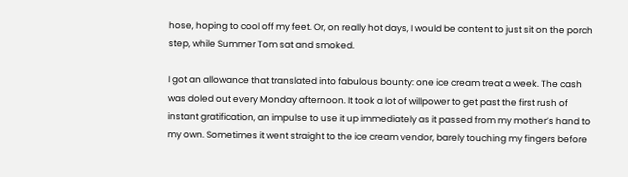hose, hoping to cool off my feet. Or, on really hot days, I would be content to just sit on the porch step, while Summer Tom sat and smoked.

I got an allowance that translated into fabulous bounty: one ice cream treat a week. The cash was doled out every Monday afternoon. It took a lot of willpower to get past the first rush of instant gratification, an impulse to use it up immediately as it passed from my mother’s hand to my own. Sometimes it went straight to the ice cream vendor, barely touching my fingers before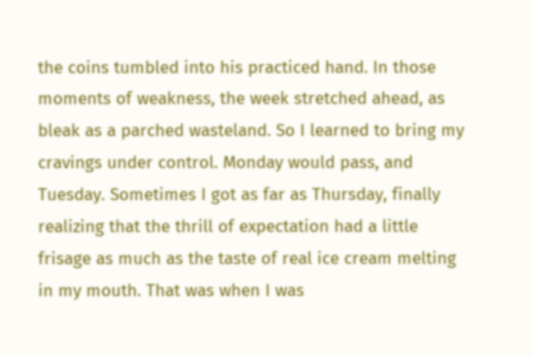the coins tumbled into his practiced hand. In those moments of weakness, the week stretched ahead, as bleak as a parched wasteland. So I learned to bring my cravings under control. Monday would pass, and Tuesday. Sometimes I got as far as Thursday, finally realizing that the thrill of expectation had a little frisage as much as the taste of real ice cream melting in my mouth. That was when I was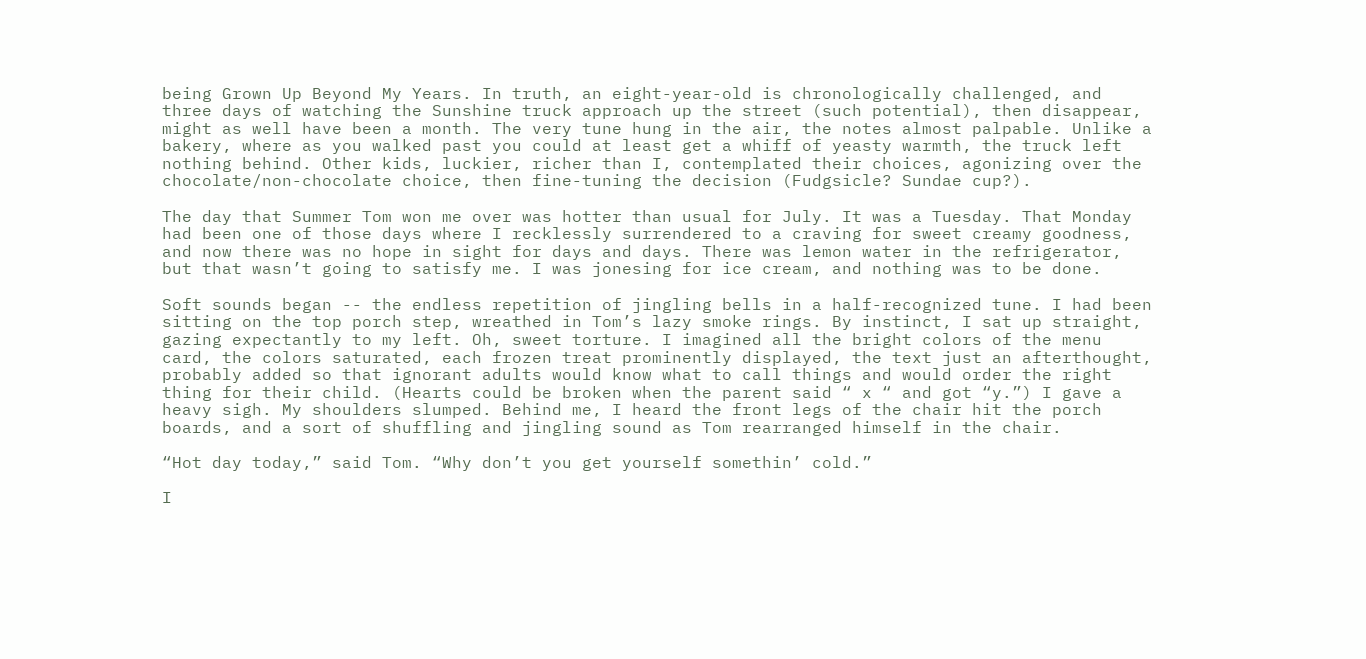being Grown Up Beyond My Years. In truth, an eight-year-old is chronologically challenged, and three days of watching the Sunshine truck approach up the street (such potential), then disappear, might as well have been a month. The very tune hung in the air, the notes almost palpable. Unlike a bakery, where as you walked past you could at least get a whiff of yeasty warmth, the truck left nothing behind. Other kids, luckier, richer than I, contemplated their choices, agonizing over the chocolate/non-chocolate choice, then fine-tuning the decision (Fudgsicle? Sundae cup?).

The day that Summer Tom won me over was hotter than usual for July. It was a Tuesday. That Monday had been one of those days where I recklessly surrendered to a craving for sweet creamy goodness, and now there was no hope in sight for days and days. There was lemon water in the refrigerator, but that wasn’t going to satisfy me. I was jonesing for ice cream, and nothing was to be done.

Soft sounds began -- the endless repetition of jingling bells in a half-recognized tune. I had been sitting on the top porch step, wreathed in Tom’s lazy smoke rings. By instinct, I sat up straight, gazing expectantly to my left. Oh, sweet torture. I imagined all the bright colors of the menu card, the colors saturated, each frozen treat prominently displayed, the text just an afterthought, probably added so that ignorant adults would know what to call things and would order the right thing for their child. (Hearts could be broken when the parent said “ x “ and got “y.”) I gave a heavy sigh. My shoulders slumped. Behind me, I heard the front legs of the chair hit the porch boards, and a sort of shuffling and jingling sound as Tom rearranged himself in the chair.

“Hot day today,” said Tom. “Why don’t you get yourself somethin’ cold.”

I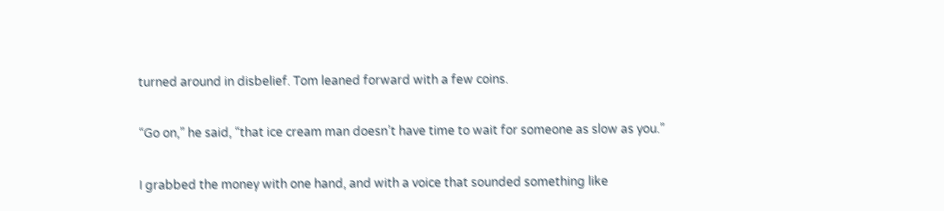turned around in disbelief. Tom leaned forward with a few coins.

“Go on,” he said, “that ice cream man doesn’t have time to wait for someone as slow as you.”

I grabbed the money with one hand, and with a voice that sounded something like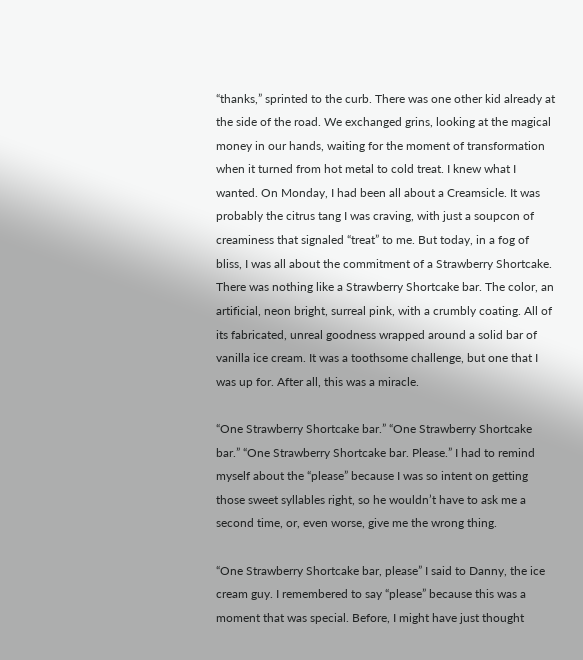“thanks,” sprinted to the curb. There was one other kid already at the side of the road. We exchanged grins, looking at the magical money in our hands, waiting for the moment of transformation when it turned from hot metal to cold treat. I knew what I wanted. On Monday, I had been all about a Creamsicle. It was probably the citrus tang I was craving, with just a soupcon of creaminess that signaled “treat” to me. But today, in a fog of bliss, I was all about the commitment of a Strawberry Shortcake. There was nothing like a Strawberry Shortcake bar. The color, an artificial, neon bright, surreal pink, with a crumbly coating. All of its fabricated, unreal goodness wrapped around a solid bar of vanilla ice cream. It was a toothsome challenge, but one that I was up for. After all, this was a miracle.

“One Strawberry Shortcake bar.” “One Strawberry Shortcake bar.” “One Strawberry Shortcake bar. Please.” I had to remind myself about the “please” because I was so intent on getting those sweet syllables right, so he wouldn’t have to ask me a second time, or, even worse, give me the wrong thing.

“One Strawberry Shortcake bar, please” I said to Danny, the ice cream guy. I remembered to say “please” because this was a moment that was special. Before, I might have just thought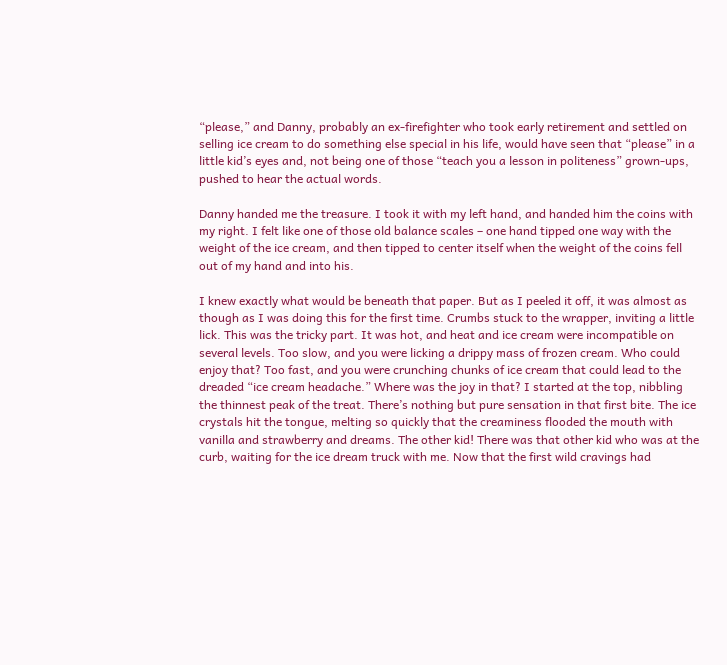“please,” and Danny, probably an ex-firefighter who took early retirement and settled on selling ice cream to do something else special in his life, would have seen that “please” in a little kid’s eyes and, not being one of those “teach you a lesson in politeness” grown-ups, pushed to hear the actual words.

Danny handed me the treasure. I took it with my left hand, and handed him the coins with my right. I felt like one of those old balance scales – one hand tipped one way with the weight of the ice cream, and then tipped to center itself when the weight of the coins fell out of my hand and into his.

I knew exactly what would be beneath that paper. But as I peeled it off, it was almost as though as I was doing this for the first time. Crumbs stuck to the wrapper, inviting a little lick. This was the tricky part. It was hot, and heat and ice cream were incompatible on several levels. Too slow, and you were licking a drippy mass of frozen cream. Who could enjoy that? Too fast, and you were crunching chunks of ice cream that could lead to the dreaded “ice cream headache.” Where was the joy in that? I started at the top, nibbling the thinnest peak of the treat. There’s nothing but pure sensation in that first bite. The ice crystals hit the tongue, melting so quickly that the creaminess flooded the mouth with vanilla and strawberry and dreams. The other kid! There was that other kid who was at the curb, waiting for the ice dream truck with me. Now that the first wild cravings had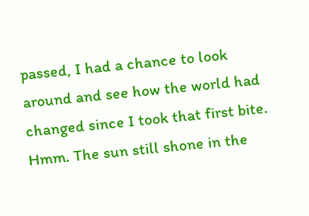passed, I had a chance to look around and see how the world had changed since I took that first bite. Hmm. The sun still shone in the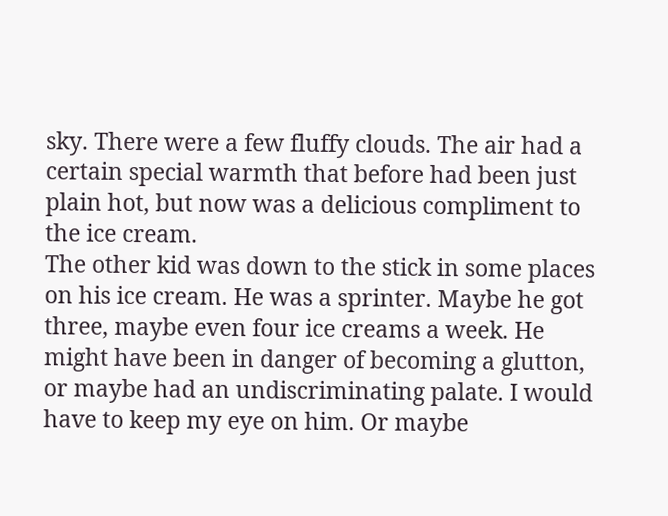sky. There were a few fluffy clouds. The air had a certain special warmth that before had been just plain hot, but now was a delicious compliment to the ice cream.
The other kid was down to the stick in some places on his ice cream. He was a sprinter. Maybe he got three, maybe even four ice creams a week. He might have been in danger of becoming a glutton, or maybe had an undiscriminating palate. I would have to keep my eye on him. Or maybe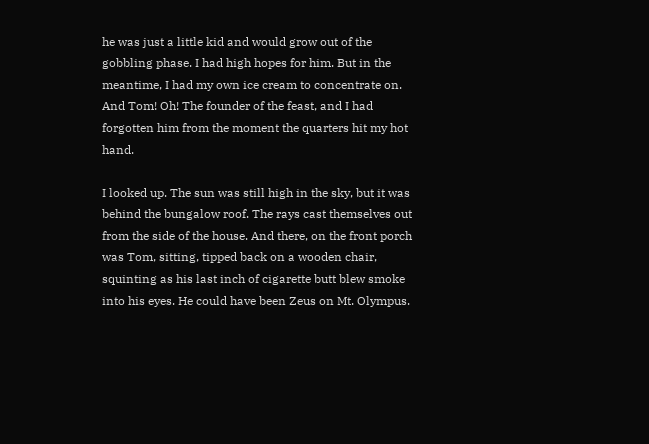he was just a little kid and would grow out of the gobbling phase. I had high hopes for him. But in the meantime, I had my own ice cream to concentrate on. And Tom! Oh! The founder of the feast, and I had forgotten him from the moment the quarters hit my hot hand.

I looked up. The sun was still high in the sky, but it was behind the bungalow roof. The rays cast themselves out from the side of the house. And there, on the front porch was Tom, sitting, tipped back on a wooden chair, squinting as his last inch of cigarette butt blew smoke into his eyes. He could have been Zeus on Mt. Olympus.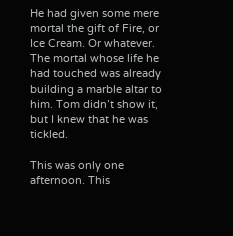He had given some mere mortal the gift of Fire, or Ice Cream. Or whatever. The mortal whose life he had touched was already building a marble altar to him. Tom didn’t show it, but I knew that he was tickled.

This was only one afternoon. This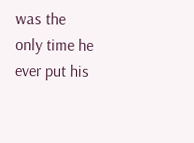was the only time he ever put his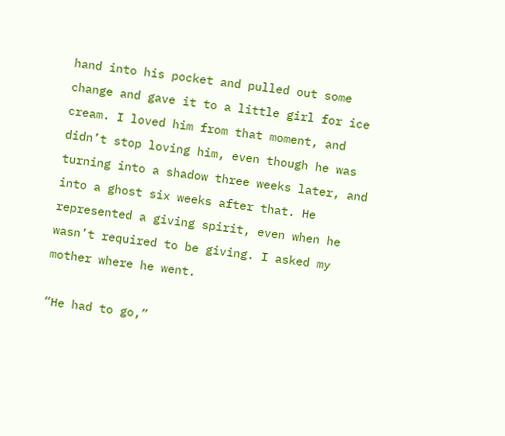hand into his pocket and pulled out some change and gave it to a little girl for ice cream. I loved him from that moment, and didn’t stop loving him, even though he was turning into a shadow three weeks later, and into a ghost six weeks after that. He represented a giving spirit, even when he wasn’t required to be giving. I asked my mother where he went.

“He had to go,”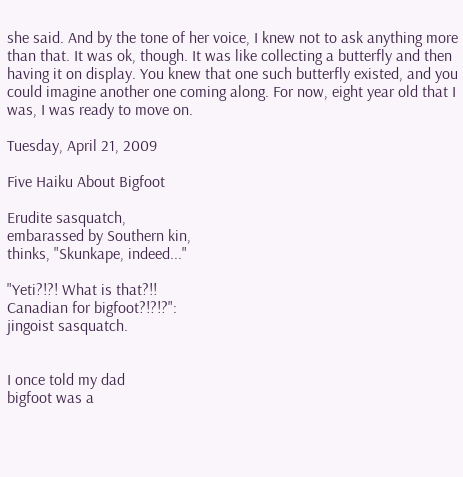she said. And by the tone of her voice, I knew not to ask anything more than that. It was ok, though. It was like collecting a butterfly and then having it on display. You knew that one such butterfly existed, and you could imagine another one coming along. For now, eight year old that I was, I was ready to move on.

Tuesday, April 21, 2009

Five Haiku About Bigfoot

Erudite sasquatch,
embarassed by Southern kin,
thinks, "Skunkape, indeed..."

"Yeti?!?! What is that?!!
Canadian for bigfoot?!?!?":
jingoist sasquatch.


I once told my dad
bigfoot was a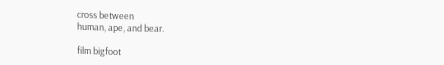cross between
human, ape, and bear.

film bigfoot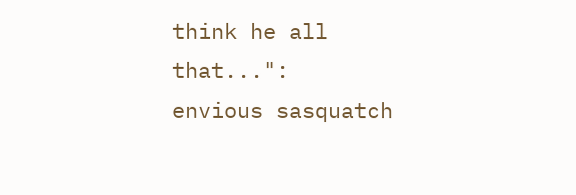think he all that...":
envious sasquatch